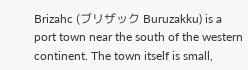Brizahc (ブリザック Buruzakku) is a port town near the south of the western continent. The town itself is small,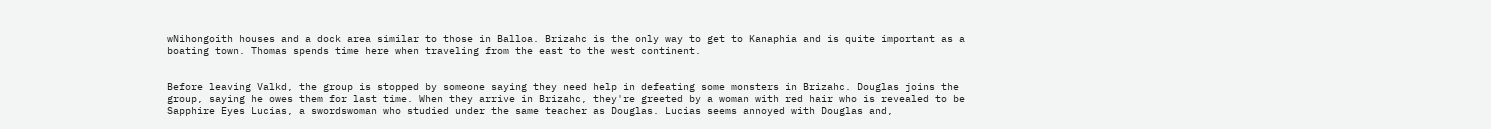wNihongoith houses and a dock area similar to those in Balloa. Brizahc is the only way to get to Kanaphia and is quite important as a boating town. Thomas spends time here when traveling from the east to the west continent.


Before leaving Valkd, the group is stopped by someone saying they need help in defeating some monsters in Brizahc. Douglas joins the group, saying he owes them for last time. When they arrive in Brizahc, they're greeted by a woman with red hair who is revealed to be Sapphire Eyes Lucias, a swordswoman who studied under the same teacher as Douglas. Lucias seems annoyed with Douglas and,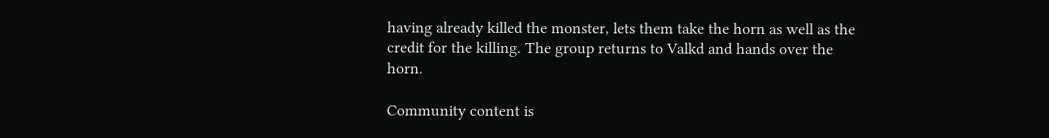having already killed the monster, lets them take the horn as well as the credit for the killing. The group returns to Valkd and hands over the horn.

Community content is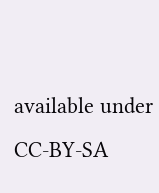available under CC-BY-SA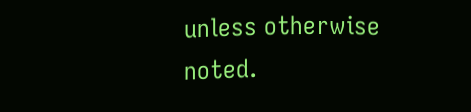unless otherwise noted.